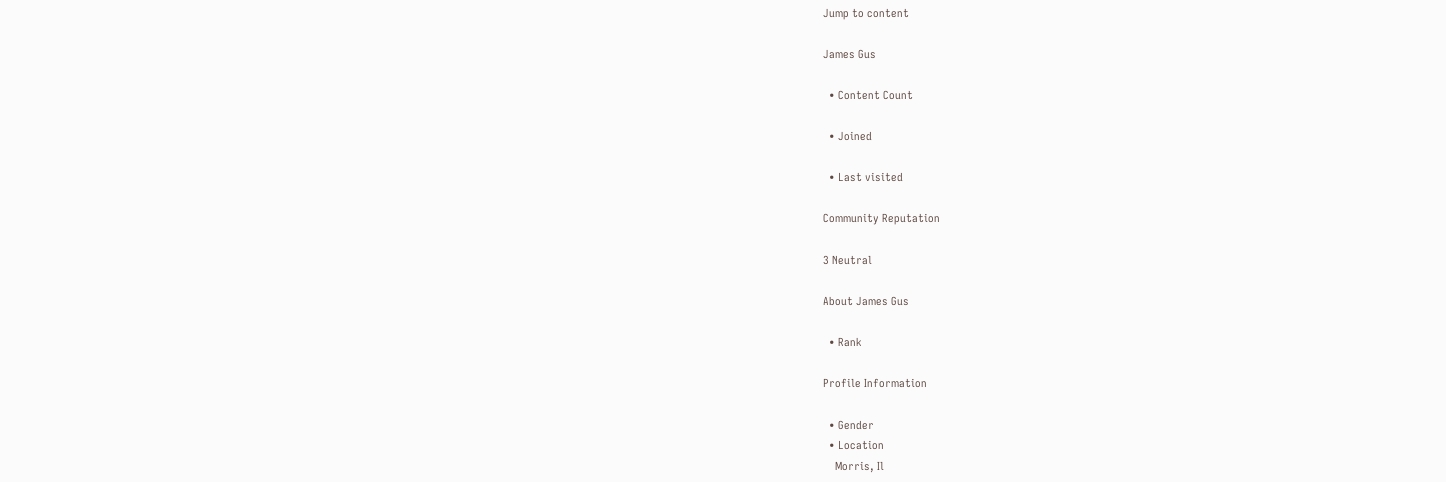Jump to content

James Gus

  • Content Count

  • Joined

  • Last visited

Community Reputation

3 Neutral

About James Gus

  • Rank

Profile Information

  • Gender
  • Location
    Morris, Il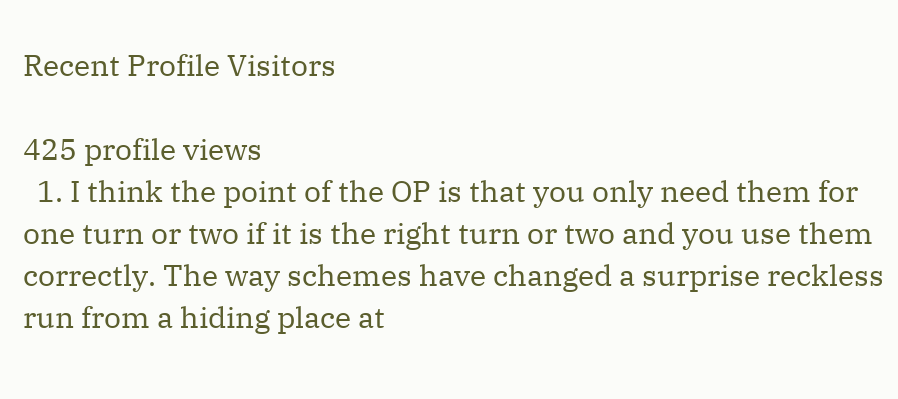Recent Profile Visitors

425 profile views
  1. I think the point of the OP is that you only need them for one turn or two if it is the right turn or two and you use them correctly. The way schemes have changed a surprise reckless run from a hiding place at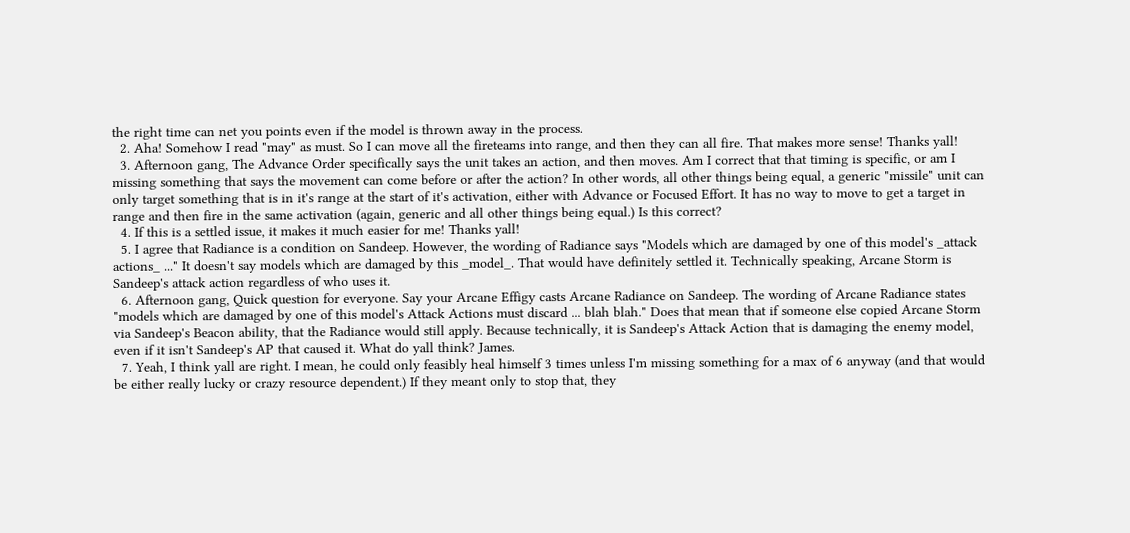the right time can net you points even if the model is thrown away in the process.
  2. Aha! Somehow I read "may" as must. So I can move all the fireteams into range, and then they can all fire. That makes more sense! Thanks yall!
  3. Afternoon gang, The Advance Order specifically says the unit takes an action, and then moves. Am I correct that that timing is specific, or am I missing something that says the movement can come before or after the action? In other words, all other things being equal, a generic "missile" unit can only target something that is in it's range at the start of it's activation, either with Advance or Focused Effort. It has no way to move to get a target in range and then fire in the same activation (again, generic and all other things being equal.) Is this correct?
  4. If this is a settled issue, it makes it much easier for me! Thanks yall!
  5. I agree that Radiance is a condition on Sandeep. However, the wording of Radiance says "Models which are damaged by one of this model's _attack actions_ ..." It doesn't say models which are damaged by this _model_. That would have definitely settled it. Technically speaking, Arcane Storm is Sandeep's attack action regardless of who uses it.
  6. Afternoon gang, Quick question for everyone. Say your Arcane Effigy casts Arcane Radiance on Sandeep. The wording of Arcane Radiance states "models which are damaged by one of this model's Attack Actions must discard ... blah blah." Does that mean that if someone else copied Arcane Storm via Sandeep's Beacon ability, that the Radiance would still apply. Because technically, it is Sandeep's Attack Action that is damaging the enemy model, even if it isn't Sandeep's AP that caused it. What do yall think? James.
  7. Yeah, I think yall are right. I mean, he could only feasibly heal himself 3 times unless I'm missing something for a max of 6 anyway (and that would be either really lucky or crazy resource dependent.) If they meant only to stop that, they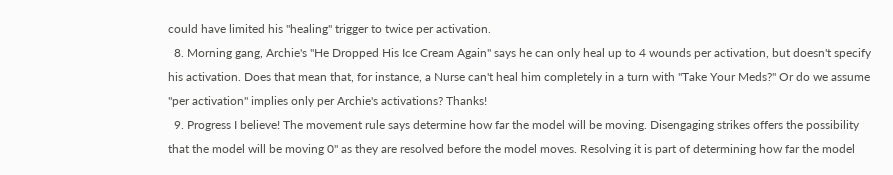could have limited his "healing" trigger to twice per activation.
  8. Morning gang, Archie's "He Dropped His Ice Cream Again" says he can only heal up to 4 wounds per activation, but doesn't specify his activation. Does that mean that, for instance, a Nurse can't heal him completely in a turn with "Take Your Meds?" Or do we assume "per activation" implies only per Archie's activations? Thanks!
  9. Progress I believe! The movement rule says determine how far the model will be moving. Disengaging strikes offers the possibility that the model will be moving 0" as they are resolved before the model moves. Resolving it is part of determining how far the model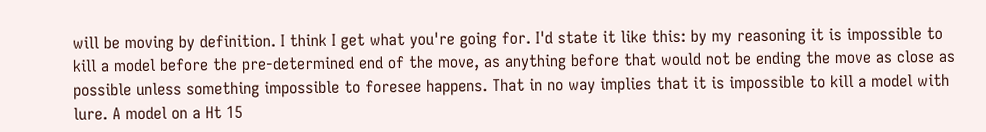will be moving by definition. I think I get what you're going for. I'd state it like this: by my reasoning it is impossible to kill a model before the pre-determined end of the move, as anything before that would not be ending the move as close as possible unless something impossible to foresee happens. That in no way implies that it is impossible to kill a model with lure. A model on a Ht 15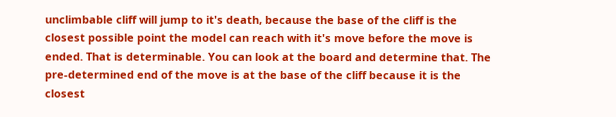unclimbable cliff will jump to it's death, because the base of the cliff is the closest possible point the model can reach with it's move before the move is ended. That is determinable. You can look at the board and determine that. The pre-determined end of the move is at the base of the cliff because it is the closest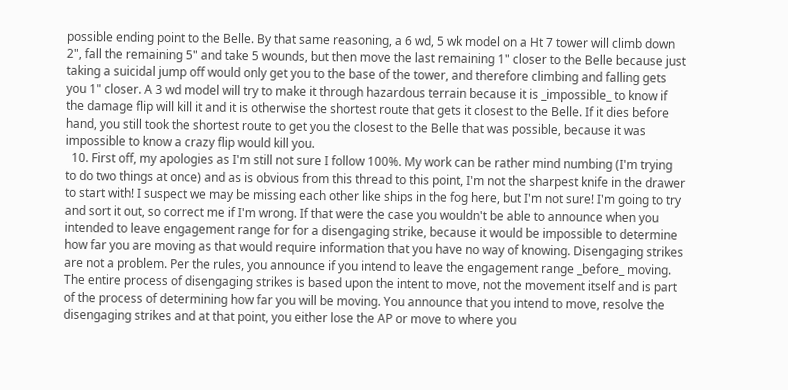possible ending point to the Belle. By that same reasoning, a 6 wd, 5 wk model on a Ht 7 tower will climb down 2", fall the remaining 5" and take 5 wounds, but then move the last remaining 1" closer to the Belle because just taking a suicidal jump off would only get you to the base of the tower, and therefore climbing and falling gets you 1" closer. A 3 wd model will try to make it through hazardous terrain because it is _impossible_ to know if the damage flip will kill it and it is otherwise the shortest route that gets it closest to the Belle. If it dies before hand, you still took the shortest route to get you the closest to the Belle that was possible, because it was impossible to know a crazy flip would kill you.
  10. First off, my apologies as I'm still not sure I follow 100%. My work can be rather mind numbing (I'm trying to do two things at once) and as is obvious from this thread to this point, I'm not the sharpest knife in the drawer to start with! I suspect we may be missing each other like ships in the fog here, but I'm not sure! I'm going to try and sort it out, so correct me if I'm wrong. If that were the case you wouldn't be able to announce when you intended to leave engagement range for for a disengaging strike, because it would be impossible to determine how far you are moving as that would require information that you have no way of knowing. Disengaging strikes are not a problem. Per the rules, you announce if you intend to leave the engagement range _before_ moving. The entire process of disengaging strikes is based upon the intent to move, not the movement itself and is part of the process of determining how far you will be moving. You announce that you intend to move, resolve the disengaging strikes and at that point, you either lose the AP or move to where you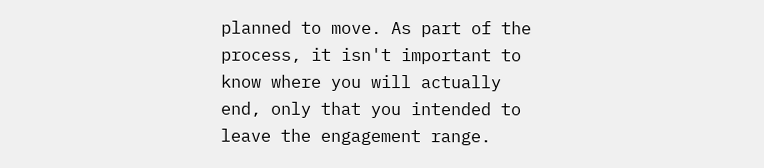planned to move. As part of the process, it isn't important to know where you will actually end, only that you intended to leave the engagement range.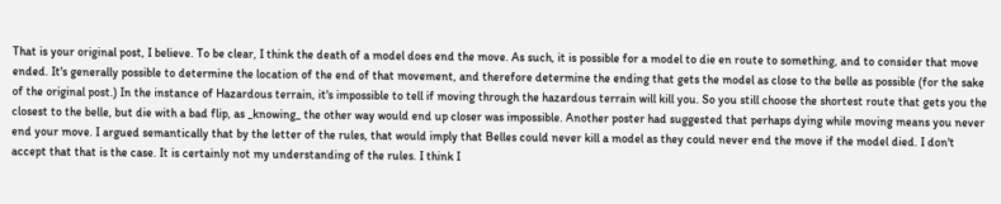That is your original post, I believe. To be clear, I think the death of a model does end the move. As such, it is possible for a model to die en route to something, and to consider that move ended. It's generally possible to determine the location of the end of that movement, and therefore determine the ending that gets the model as close to the belle as possible (for the sake of the original post.) In the instance of Hazardous terrain, it's impossible to tell if moving through the hazardous terrain will kill you. So you still choose the shortest route that gets you the closest to the belle, but die with a bad flip, as _knowing_ the other way would end up closer was impossible. Another poster had suggested that perhaps dying while moving means you never end your move. I argued semantically that by the letter of the rules, that would imply that Belles could never kill a model as they could never end the move if the model died. I don't accept that that is the case. It is certainly not my understanding of the rules. I think I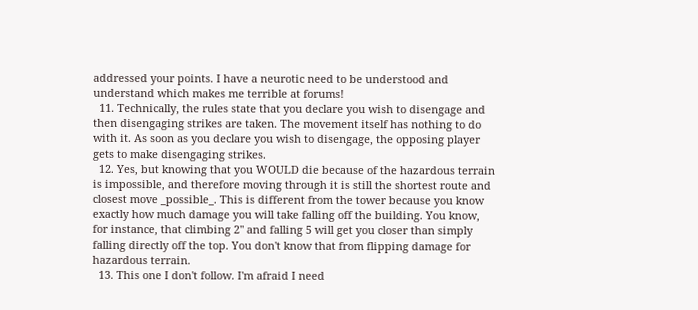addressed your points. I have a neurotic need to be understood and understand which makes me terrible at forums!
  11. Technically, the rules state that you declare you wish to disengage and then disengaging strikes are taken. The movement itself has nothing to do with it. As soon as you declare you wish to disengage, the opposing player gets to make disengaging strikes.
  12. Yes, but knowing that you WOULD die because of the hazardous terrain is impossible, and therefore moving through it is still the shortest route and closest move _possible_. This is different from the tower because you know exactly how much damage you will take falling off the building. You know, for instance, that climbing 2" and falling 5 will get you closer than simply falling directly off the top. You don't know that from flipping damage for hazardous terrain.
  13. This one I don't follow. I'm afraid I need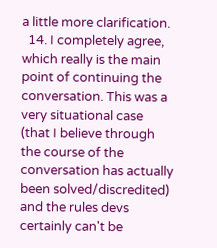a little more clarification.
  14. I completely agree, which really is the main point of continuing the conversation. This was a very situational case (that I believe through the course of the conversation has actually been solved/discredited) and the rules devs certainly can't be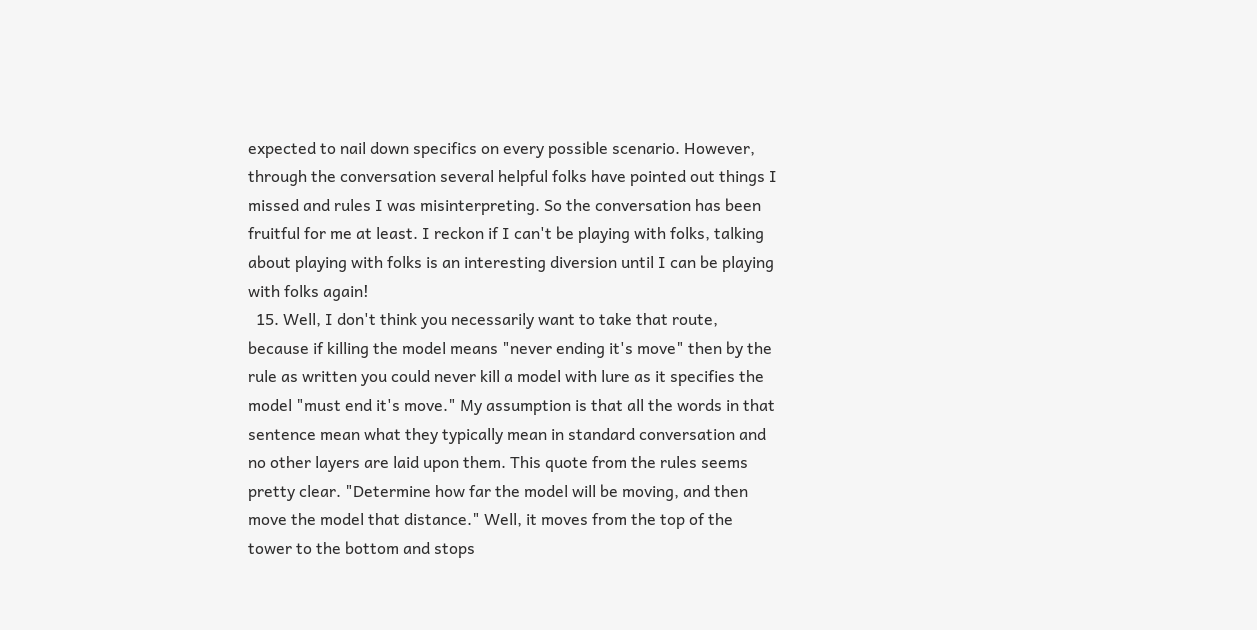expected to nail down specifics on every possible scenario. However, through the conversation several helpful folks have pointed out things I missed and rules I was misinterpreting. So the conversation has been fruitful for me at least. I reckon if I can't be playing with folks, talking about playing with folks is an interesting diversion until I can be playing with folks again!
  15. Well, I don't think you necessarily want to take that route, because if killing the model means "never ending it's move" then by the rule as written you could never kill a model with lure as it specifies the model "must end it's move." My assumption is that all the words in that sentence mean what they typically mean in standard conversation and no other layers are laid upon them. This quote from the rules seems pretty clear. "Determine how far the model will be moving, and then move the model that distance." Well, it moves from the top of the tower to the bottom and stops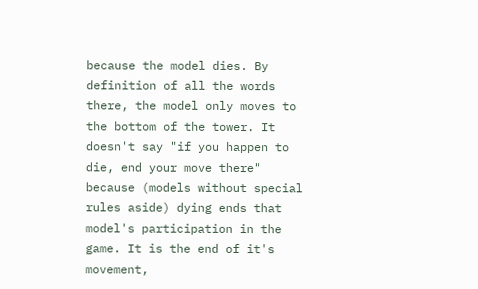because the model dies. By definition of all the words there, the model only moves to the bottom of the tower. It doesn't say "if you happen to die, end your move there" because (models without special rules aside) dying ends that model's participation in the game. It is the end of it's movement,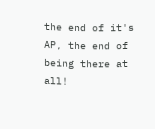the end of it's AP, the end of being there at all!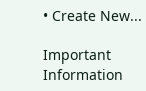• Create New...

Important Information